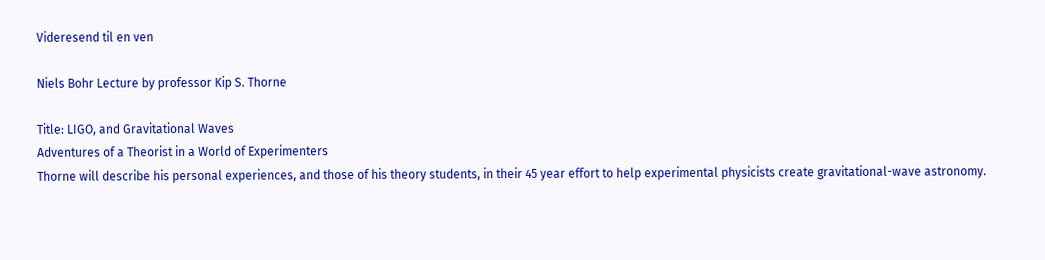Videresend til en ven

Niels Bohr Lecture by professor Kip S. Thorne

Title: LIGO, and Gravitational Waves
Adventures of a Theorist in a World of Experimenters
Thorne will describe his personal experiences, and those of his theory students, in their 45 year effort to help experimental physicists create gravitational-wave astronomy.